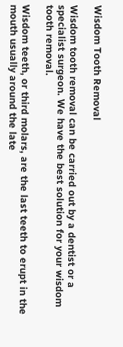Wisdom Tooth Removal

Wisdom tooth removal can be carried out by a dentist or a specialist surgeon. We have the best solution for your wisdom tooth removal.

Wisdom teeth, or third molars, are the last teeth to erupt in the mouth usually around the late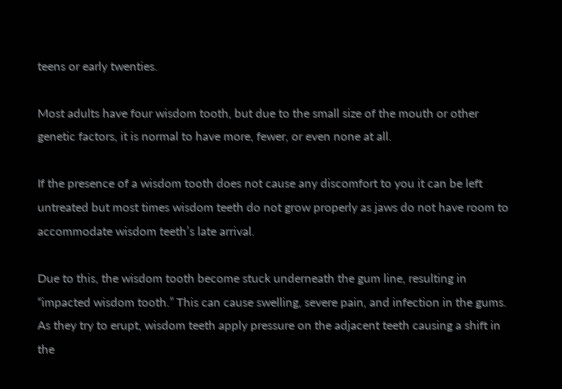teens or early twenties.

Most adults have four wisdom tooth, but due to the small size of the mouth or other genetic factors, it is normal to have more, fewer, or even none at all.

If the presence of a wisdom tooth does not cause any discomfort to you it can be left untreated but most times wisdom teeth do not grow properly as jaws do not have room to accommodate wisdom teeth’s late arrival.

Due to this, the wisdom tooth become stuck underneath the gum line, resulting in “impacted wisdom tooth.” This can cause swelling, severe pain, and infection in the gums. As they try to erupt, wisdom teeth apply pressure on the adjacent teeth causing a shift in the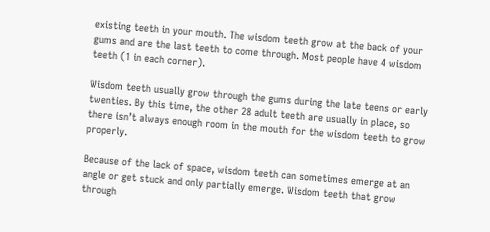existing teeth in your mouth. The wisdom teeth grow at the back of your gums and are the last teeth to come through. Most people have 4 wisdom teeth (1 in each corner).

Wisdom teeth usually grow through the gums during the late teens or early twenties. By this time, the other 28 adult teeth are usually in place, so there isn’t always enough room in the mouth for the wisdom teeth to grow properly.

Because of the lack of space, wisdom teeth can sometimes emerge at an angle or get stuck and only partially emerge. Wisdom teeth that grow through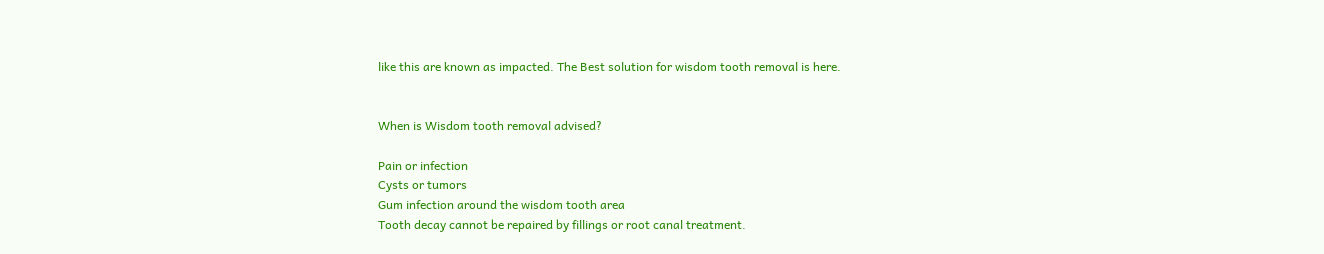like this are known as impacted. The Best solution for wisdom tooth removal is here.


When is Wisdom tooth removal advised?

Pain or infection
Cysts or tumors
Gum infection around the wisdom tooth area
Tooth decay cannot be repaired by fillings or root canal treatment.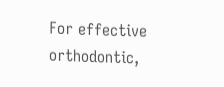For effective orthodontic,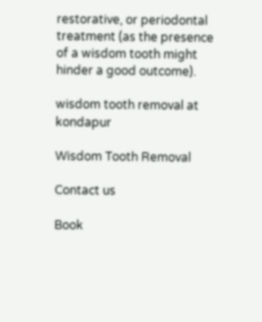restorative, or periodontal treatment (as the presence of a wisdom tooth might hinder a good outcome).

wisdom tooth removal at kondapur

Wisdom Tooth Removal

Contact us

Book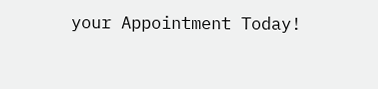your Appointment Today!